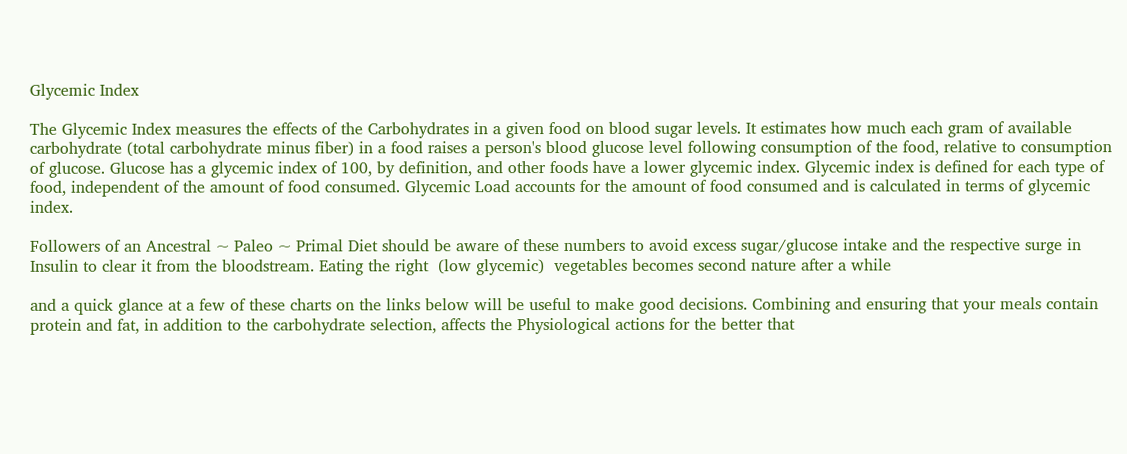Glycemic Index

The Glycemic Index measures the effects of the Carbohydrates in a given food on blood sugar levels. It estimates how much each gram of available carbohydrate (total carbohydrate minus fiber) in a food raises a person's blood glucose level following consumption of the food, relative to consumption of glucose. Glucose has a glycemic index of 100, by definition, and other foods have a lower glycemic index. Glycemic index is defined for each type of food, independent of the amount of food consumed. Glycemic Load accounts for the amount of food consumed and is calculated in terms of glycemic index.

Followers of an Ancestral ~ Paleo ~ Primal Diet should be aware of these numbers to avoid excess sugar/glucose intake and the respective surge in Insulin to clear it from the bloodstream. Eating the right  (low glycemic)  vegetables becomes second nature after a while

and a quick glance at a few of these charts on the links below will be useful to make good decisions. Combining and ensuring that your meals contain protein and fat, in addition to the carbohydrate selection, affects the Physiological actions for the better that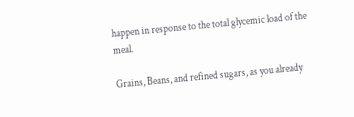happen in response to the total glycemic load of the meal.

Grains, Beans, and refined sugars, as you already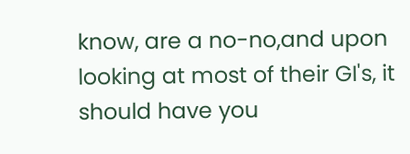know, are a no-no,and upon looking at most of their GI's, it should have you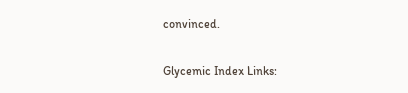convinced.

Glycemic Index Links: